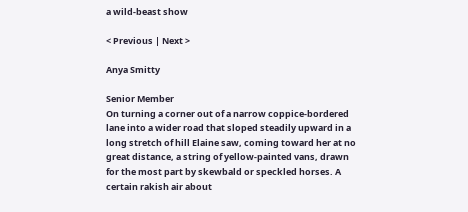a wild-beast show

< Previous | Next >

Anya Smitty

Senior Member
On turning a corner out of a narrow coppice-bordered lane into a wider road that sloped steadily upward in a long stretch of hill Elaine saw, coming toward her at no great distance, a string of yellow-painted vans, drawn for the most part by skewbald or speckled horses. A certain rakish air about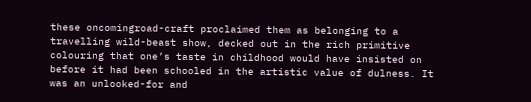these oncomingroad-craft proclaimed them as belonging to a travelling wild-beast show, decked out in the rich primitive colouring that one’s taste in childhood would have insisted on before it had been schooled in the artistic value of dulness. It was an unlooked-for and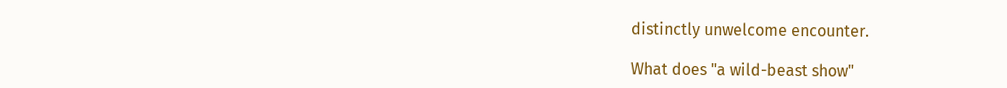distinctly unwelcome encounter.

What does "a wild-beast show"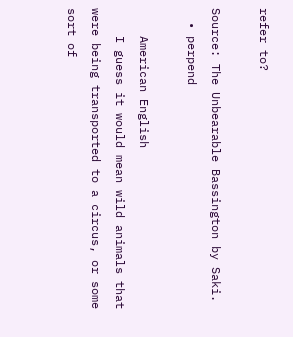refer to?

Source: The Unbearable Bassington by Saki.
  • perpend

    American English
    I guess it would mean wild animals that were being transported to a circus, or some sort of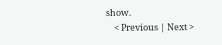show.
    < Previous | Next >